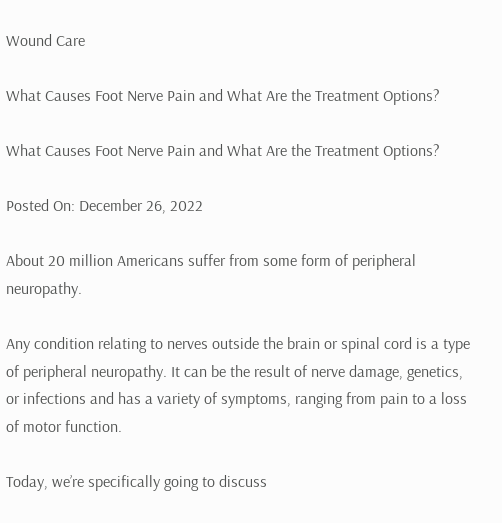Wound Care

What Causes Foot Nerve Pain and What Are the Treatment Options?

What Causes Foot Nerve Pain and What Are the Treatment Options?

Posted On: December 26, 2022

About 20 million Americans suffer from some form of peripheral neuropathy.

Any condition relating to nerves outside the brain or spinal cord is a type of peripheral neuropathy. It can be the result of nerve damage, genetics, or infections and has a variety of symptoms, ranging from pain to a loss of motor function.

Today, we’re specifically going to discuss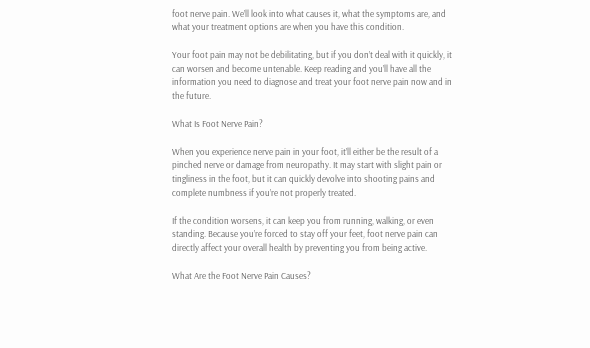foot nerve pain. We’ll look into what causes it, what the symptoms are, and what your treatment options are when you have this condition.

Your foot pain may not be debilitating, but if you don’t deal with it quickly, it can worsen and become untenable. Keep reading and you’ll have all the information you need to diagnose and treat your foot nerve pain now and in the future.

What Is Foot Nerve Pain?

When you experience nerve pain in your foot, it’ll either be the result of a pinched nerve or damage from neuropathy. It may start with slight pain or tingliness in the foot, but it can quickly devolve into shooting pains and complete numbness if you’re not properly treated.

If the condition worsens, it can keep you from running, walking, or even standing. Because you’re forced to stay off your feet, foot nerve pain can directly affect your overall health by preventing you from being active.

What Are the Foot Nerve Pain Causes?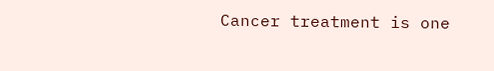Cancer treatment is one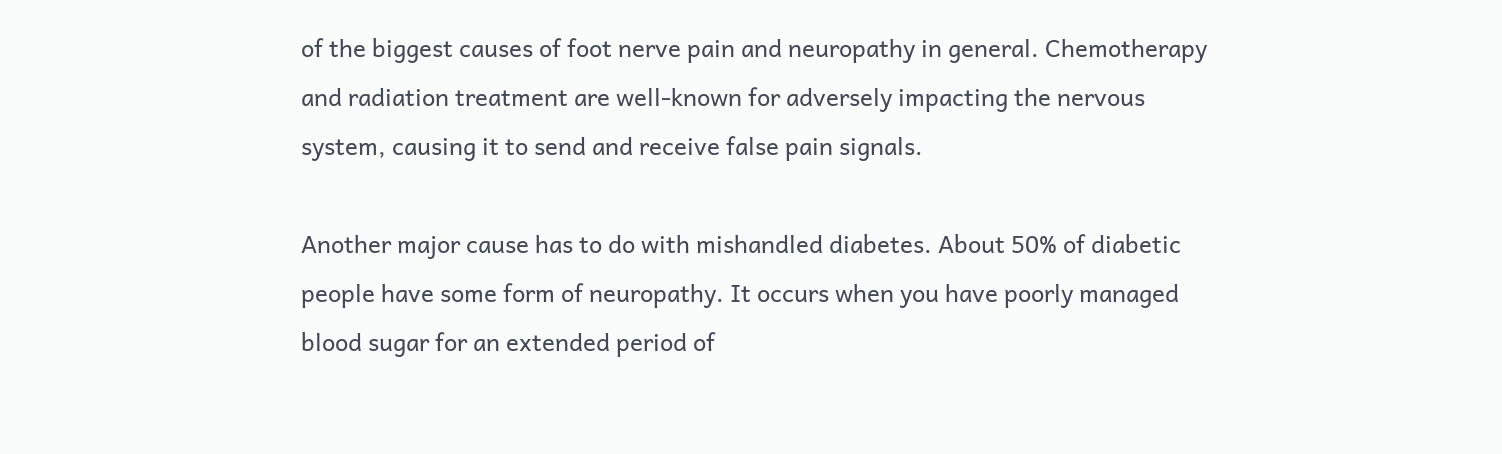of the biggest causes of foot nerve pain and neuropathy in general. Chemotherapy and radiation treatment are well-known for adversely impacting the nervous system, causing it to send and receive false pain signals.

Another major cause has to do with mishandled diabetes. About 50% of diabetic people have some form of neuropathy. It occurs when you have poorly managed blood sugar for an extended period of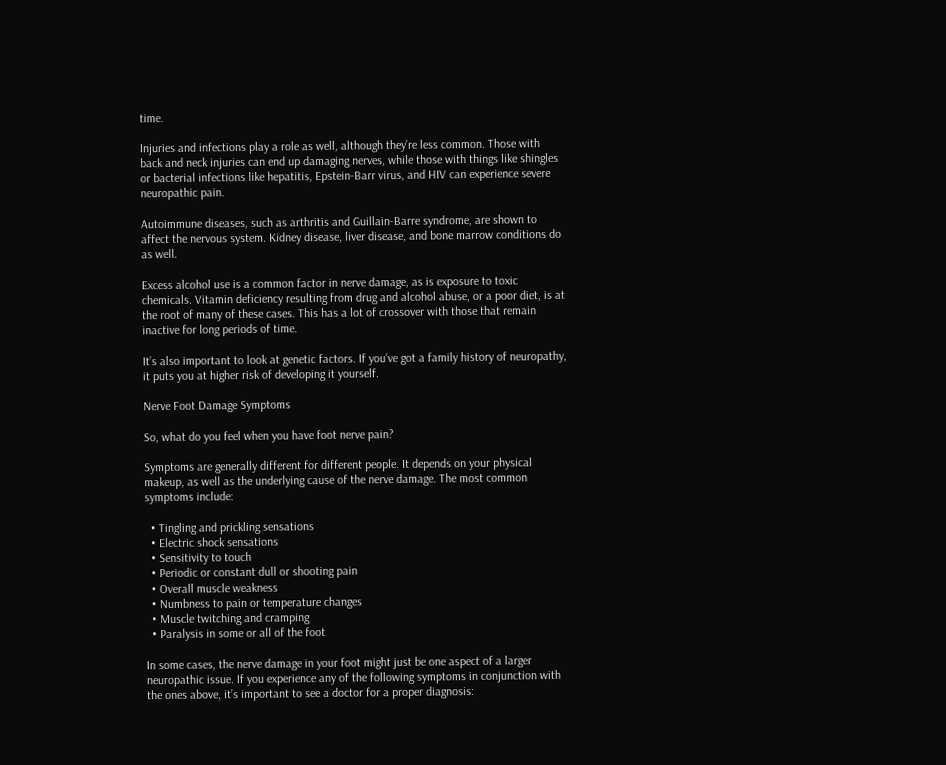time.

Injuries and infections play a role as well, although they’re less common. Those with back and neck injuries can end up damaging nerves, while those with things like shingles or bacterial infections like hepatitis, Epstein-Barr virus, and HIV can experience severe neuropathic pain.

Autoimmune diseases, such as arthritis and Guillain-Barre syndrome, are shown to affect the nervous system. Kidney disease, liver disease, and bone marrow conditions do as well.

Excess alcohol use is a common factor in nerve damage, as is exposure to toxic chemicals. Vitamin deficiency resulting from drug and alcohol abuse, or a poor diet, is at the root of many of these cases. This has a lot of crossover with those that remain inactive for long periods of time.

It’s also important to look at genetic factors. If you’ve got a family history of neuropathy, it puts you at higher risk of developing it yourself.

Nerve Foot Damage Symptoms

So, what do you feel when you have foot nerve pain?

Symptoms are generally different for different people. It depends on your physical makeup, as well as the underlying cause of the nerve damage. The most common symptoms include:

  • Tingling and prickling sensations
  • Electric shock sensations
  • Sensitivity to touch
  • Periodic or constant dull or shooting pain
  • Overall muscle weakness
  • Numbness to pain or temperature changes
  • Muscle twitching and cramping
  • Paralysis in some or all of the foot

In some cases, the nerve damage in your foot might just be one aspect of a larger neuropathic issue. If you experience any of the following symptoms in conjunction with the ones above, it’s important to see a doctor for a proper diagnosis: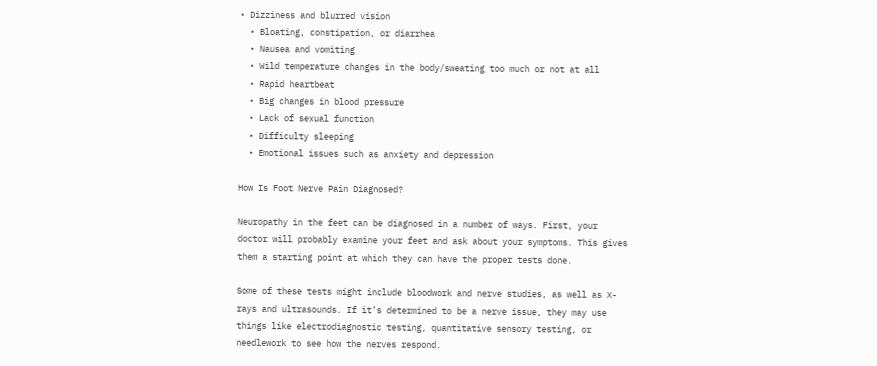• Dizziness and blurred vision
  • Bloating, constipation, or diarrhea
  • Nausea and vomiting
  • Wild temperature changes in the body/sweating too much or not at all
  • Rapid heartbeat
  • Big changes in blood pressure
  • Lack of sexual function
  • Difficulty sleeping
  • Emotional issues such as anxiety and depression

How Is Foot Nerve Pain Diagnosed?

Neuropathy in the feet can be diagnosed in a number of ways. First, your doctor will probably examine your feet and ask about your symptoms. This gives them a starting point at which they can have the proper tests done.

Some of these tests might include bloodwork and nerve studies, as well as X-rays and ultrasounds. If it’s determined to be a nerve issue, they may use things like electrodiagnostic testing, quantitative sensory testing, or needlework to see how the nerves respond.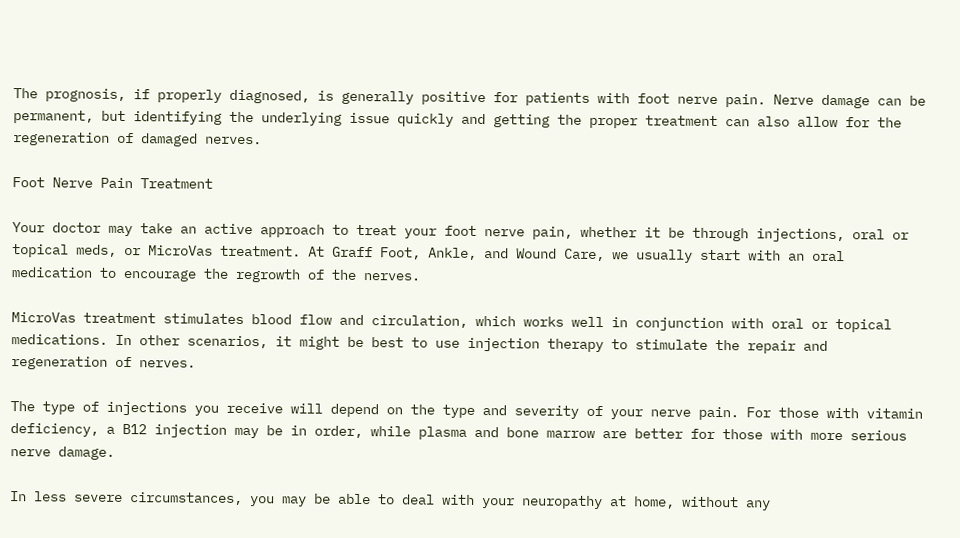The prognosis, if properly diagnosed, is generally positive for patients with foot nerve pain. Nerve damage can be permanent, but identifying the underlying issue quickly and getting the proper treatment can also allow for the regeneration of damaged nerves.

Foot Nerve Pain Treatment

Your doctor may take an active approach to treat your foot nerve pain, whether it be through injections, oral or topical meds, or MicroVas treatment. At Graff Foot, Ankle, and Wound Care, we usually start with an oral medication to encourage the regrowth of the nerves.

MicroVas treatment stimulates blood flow and circulation, which works well in conjunction with oral or topical medications. In other scenarios, it might be best to use injection therapy to stimulate the repair and regeneration of nerves.

The type of injections you receive will depend on the type and severity of your nerve pain. For those with vitamin deficiency, a B12 injection may be in order, while plasma and bone marrow are better for those with more serious nerve damage.

In less severe circumstances, you may be able to deal with your neuropathy at home, without any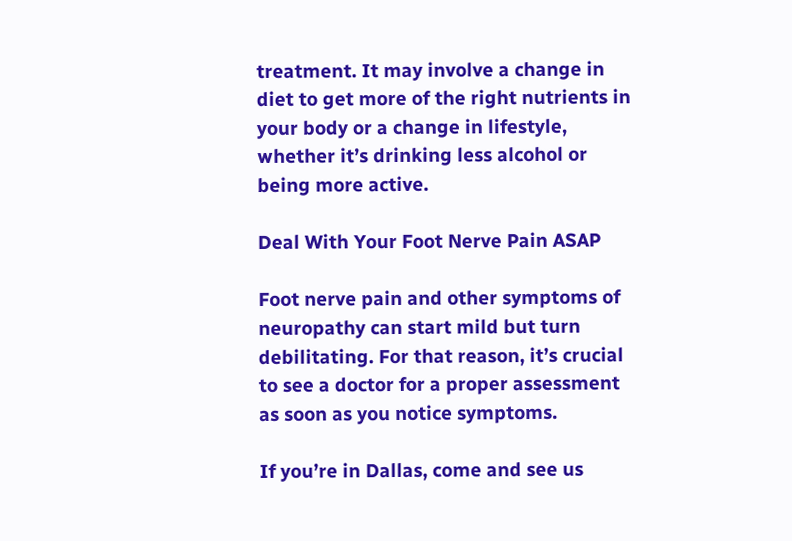treatment. It may involve a change in diet to get more of the right nutrients in your body or a change in lifestyle, whether it’s drinking less alcohol or being more active.

Deal With Your Foot Nerve Pain ASAP

Foot nerve pain and other symptoms of neuropathy can start mild but turn debilitating. For that reason, it’s crucial to see a doctor for a proper assessment as soon as you notice symptoms.

If you’re in Dallas, come and see us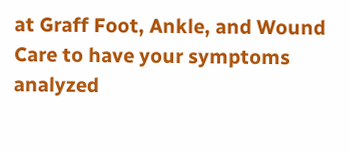at Graff Foot, Ankle, and Wound Care to have your symptoms analyzed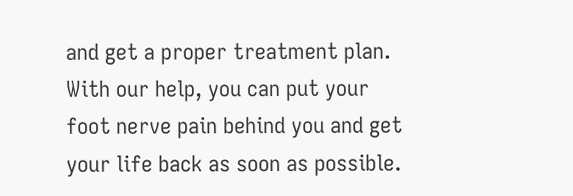and get a proper treatment plan. With our help, you can put your foot nerve pain behind you and get your life back as soon as possible.